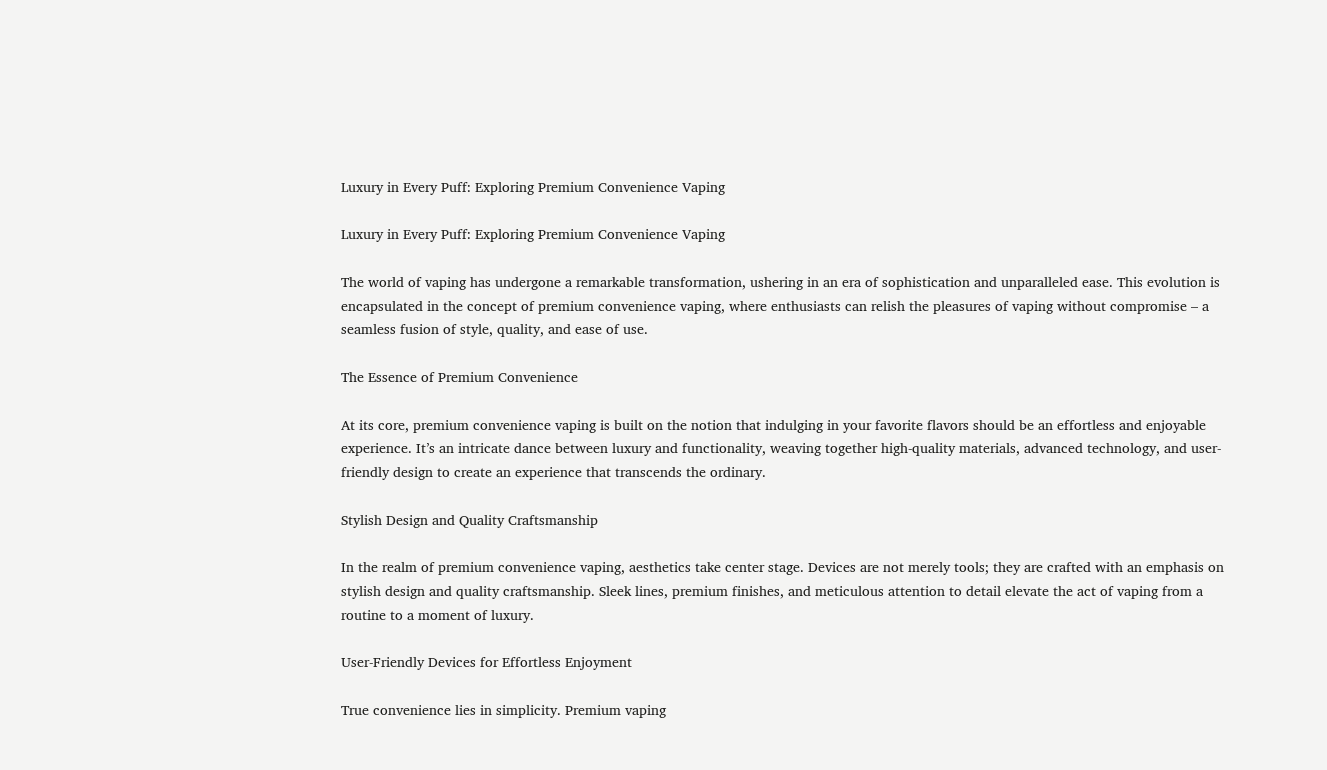Luxury in Every Puff: Exploring Premium Convenience Vaping

Luxury in Every Puff: Exploring Premium Convenience Vaping

The world of vaping has undergone a remarkable transformation, ushering in an era of sophistication and unparalleled ease. This evolution is encapsulated in the concept of premium convenience vaping, where enthusiasts can relish the pleasures of vaping without compromise – a seamless fusion of style, quality, and ease of use.

The Essence of Premium Convenience

At its core, premium convenience vaping is built on the notion that indulging in your favorite flavors should be an effortless and enjoyable experience. It’s an intricate dance between luxury and functionality, weaving together high-quality materials, advanced technology, and user-friendly design to create an experience that transcends the ordinary.

Stylish Design and Quality Craftsmanship

In the realm of premium convenience vaping, aesthetics take center stage. Devices are not merely tools; they are crafted with an emphasis on stylish design and quality craftsmanship. Sleek lines, premium finishes, and meticulous attention to detail elevate the act of vaping from a routine to a moment of luxury.

User-Friendly Devices for Effortless Enjoyment

True convenience lies in simplicity. Premium vaping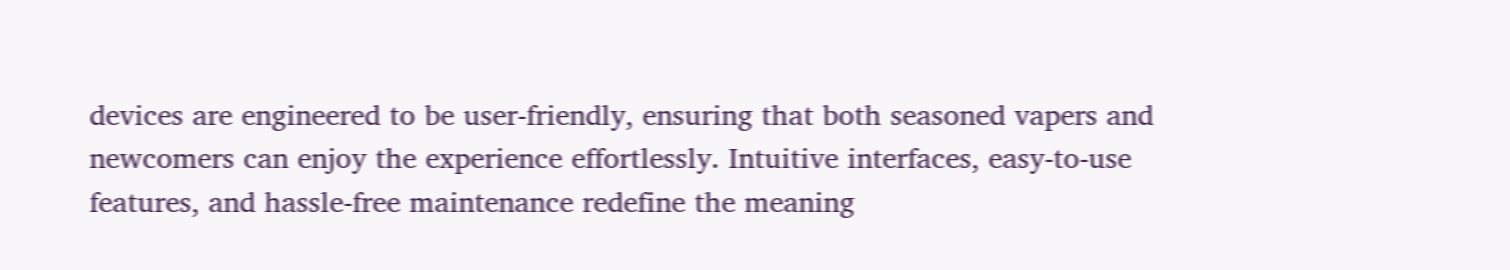devices are engineered to be user-friendly, ensuring that both seasoned vapers and newcomers can enjoy the experience effortlessly. Intuitive interfaces, easy-to-use features, and hassle-free maintenance redefine the meaning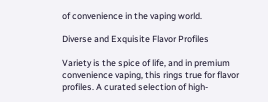of convenience in the vaping world.

Diverse and Exquisite Flavor Profiles

Variety is the spice of life, and in premium convenience vaping, this rings true for flavor profiles. A curated selection of high-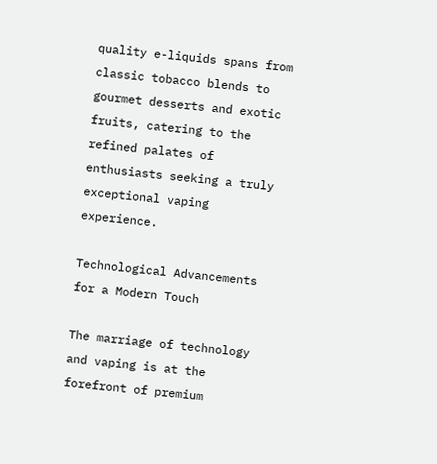quality e-liquids spans from classic tobacco blends to gourmet desserts and exotic fruits, catering to the refined palates of enthusiasts seeking a truly exceptional vaping experience.

Technological Advancements for a Modern Touch

The marriage of technology and vaping is at the forefront of premium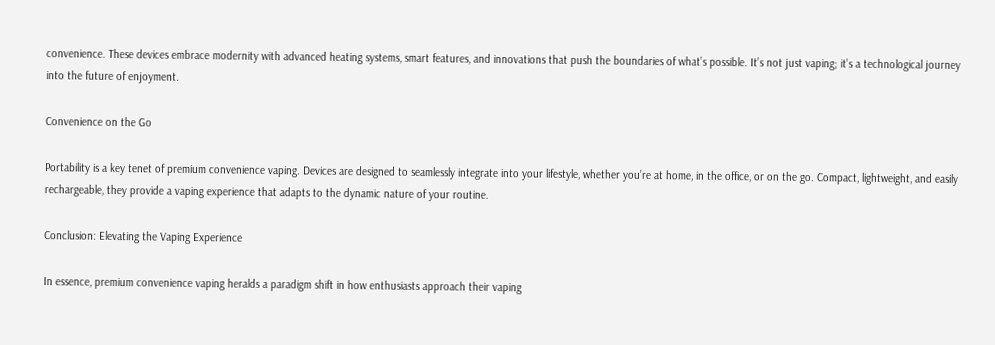convenience. These devices embrace modernity with advanced heating systems, smart features, and innovations that push the boundaries of what’s possible. It’s not just vaping; it’s a technological journey into the future of enjoyment.

Convenience on the Go

Portability is a key tenet of premium convenience vaping. Devices are designed to seamlessly integrate into your lifestyle, whether you’re at home, in the office, or on the go. Compact, lightweight, and easily rechargeable, they provide a vaping experience that adapts to the dynamic nature of your routine.

Conclusion: Elevating the Vaping Experience

In essence, premium convenience vaping heralds a paradigm shift in how enthusiasts approach their vaping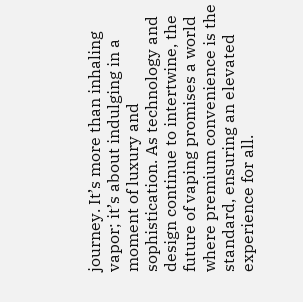journey. It’s more than inhaling vapor; it’s about indulging in a moment of luxury and sophistication. As technology and design continue to intertwine, the future of vaping promises a world where premium convenience is the standard, ensuring an elevated experience for all.